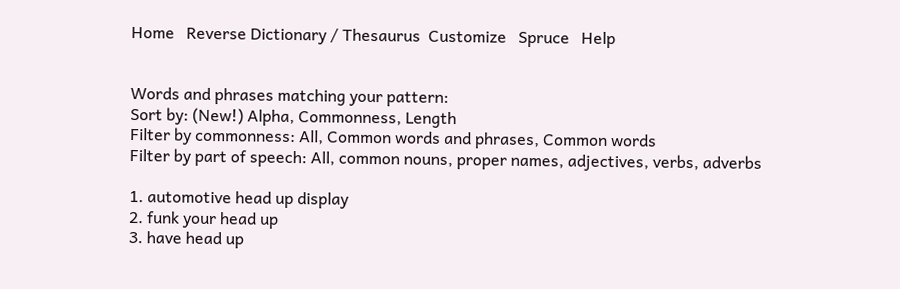Home   Reverse Dictionary / Thesaurus  Customize   Spruce   Help


Words and phrases matching your pattern:
Sort by: (New!) Alpha, Commonness, Length
Filter by commonness: All, Common words and phrases, Common words
Filter by part of speech: All, common nouns, proper names, adjectives, verbs, adverbs

1. automotive head up display
2. funk your head up
3. have head up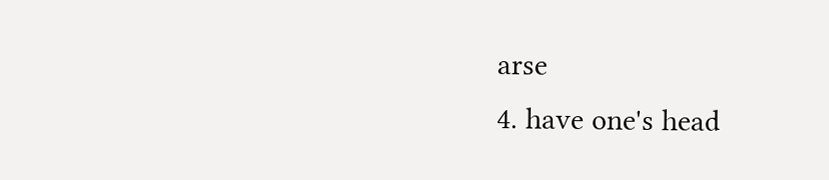arse
4. have one's head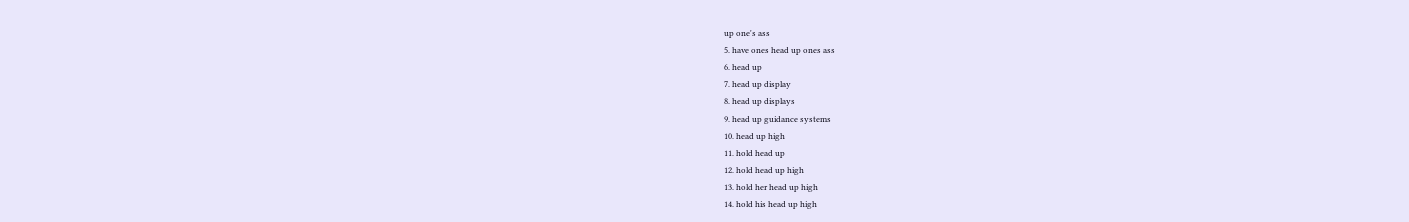up one's ass
5. have ones head up ones ass
6. head up
7. head up display
8. head up displays
9. head up guidance systems
10. head up high
11. hold head up
12. hold head up high
13. hold her head up high
14. hold his head up high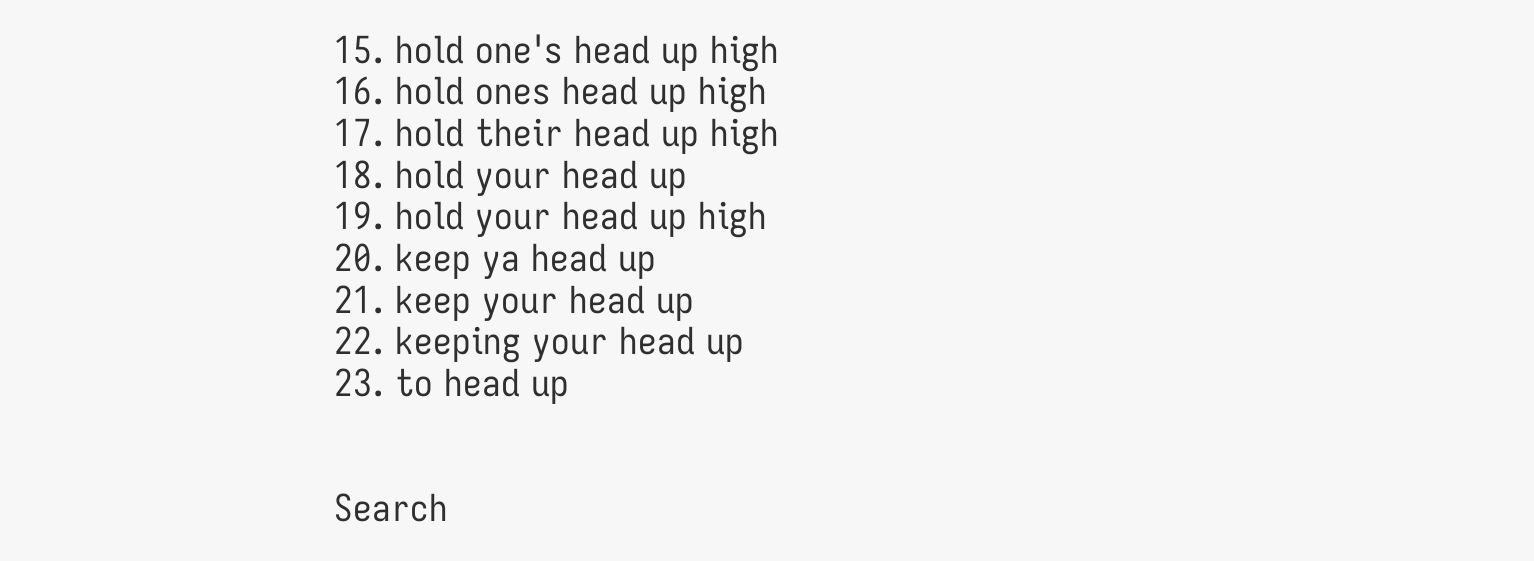15. hold one's head up high
16. hold ones head up high
17. hold their head up high
18. hold your head up
19. hold your head up high
20. keep ya head up
21. keep your head up
22. keeping your head up
23. to head up


Search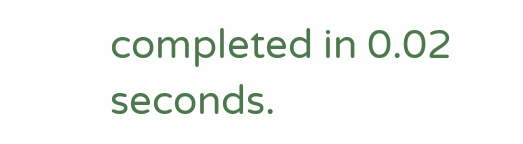completed in 0.02 seconds.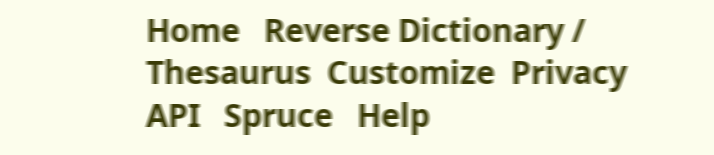Home   Reverse Dictionary / Thesaurus  Customize  Privacy   API   Spruce   Help